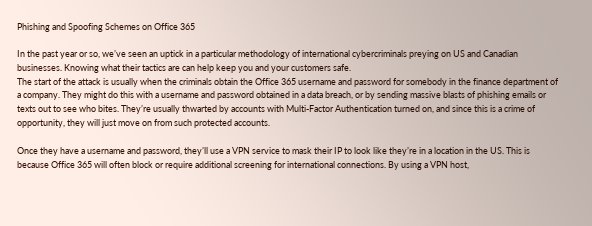Phishing and Spoofing Schemes on Office 365

In the past year or so, we’ve seen an uptick in a particular methodology of international cybercriminals preying on US and Canadian businesses. Knowing what their tactics are can help keep you and your customers safe.
The start of the attack is usually when the criminals obtain the Office 365 username and password for somebody in the finance department of a company. They might do this with a username and password obtained in a data breach, or by sending massive blasts of phishing emails or texts out to see who bites. They’re usually thwarted by accounts with Multi-Factor Authentication turned on, and since this is a crime of opportunity, they will just move on from such protected accounts.

Once they have a username and password, they’ll use a VPN service to mask their IP to look like they’re in a location in the US. This is because Office 365 will often block or require additional screening for international connections. By using a VPN host,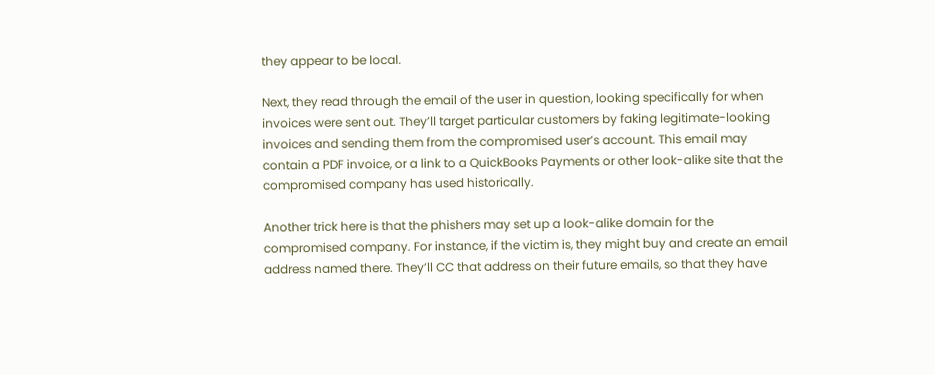they appear to be local.

Next, they read through the email of the user in question, looking specifically for when invoices were sent out. They’ll target particular customers by faking legitimate-looking invoices and sending them from the compromised user’s account. This email may contain a PDF invoice, or a link to a QuickBooks Payments or other look-alike site that the compromised company has used historically.

Another trick here is that the phishers may set up a look-alike domain for the compromised company. For instance, if the victim is, they might buy and create an email address named there. They’ll CC that address on their future emails, so that they have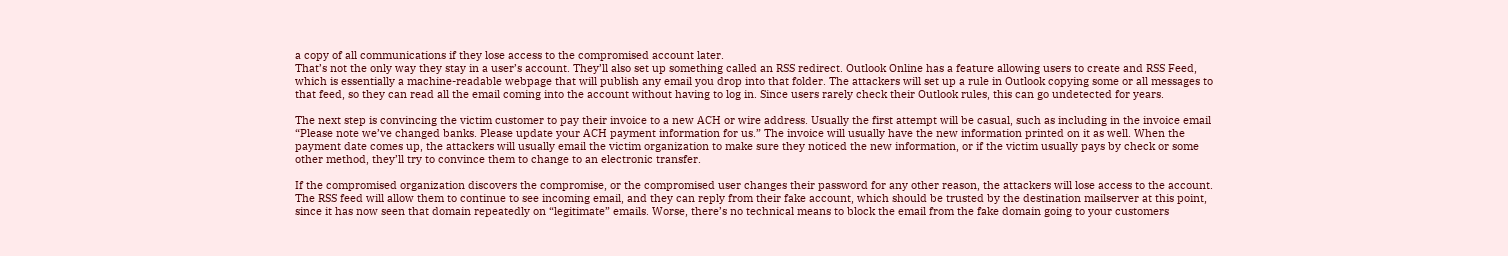a copy of all communications if they lose access to the compromised account later.
That’s not the only way they stay in a user’s account. They’ll also set up something called an RSS redirect. Outlook Online has a feature allowing users to create and RSS Feed, which is essentially a machine-readable webpage that will publish any email you drop into that folder. The attackers will set up a rule in Outlook copying some or all messages to that feed, so they can read all the email coming into the account without having to log in. Since users rarely check their Outlook rules, this can go undetected for years.

The next step is convincing the victim customer to pay their invoice to a new ACH or wire address. Usually the first attempt will be casual, such as including in the invoice email “Please note we’ve changed banks. Please update your ACH payment information for us.” The invoice will usually have the new information printed on it as well. When the payment date comes up, the attackers will usually email the victim organization to make sure they noticed the new information, or if the victim usually pays by check or some other method, they’ll try to convince them to change to an electronic transfer.

If the compromised organization discovers the compromise, or the compromised user changes their password for any other reason, the attackers will lose access to the account. The RSS feed will allow them to continue to see incoming email, and they can reply from their fake account, which should be trusted by the destination mailserver at this point, since it has now seen that domain repeatedly on “legitimate” emails. Worse, there’s no technical means to block the email from the fake domain going to your customers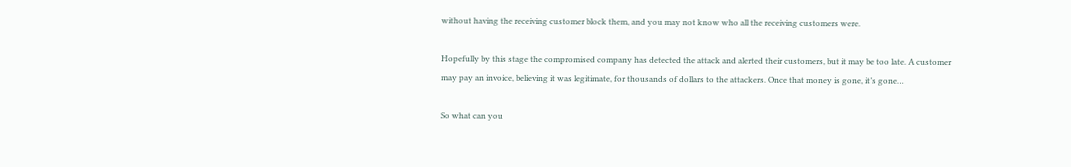without having the receiving customer block them, and you may not know who all the receiving customers were.

Hopefully by this stage the compromised company has detected the attack and alerted their customers, but it may be too late. A customer may pay an invoice, believing it was legitimate, for thousands of dollars to the attackers. Once that money is gone, it’s gone…

So what can you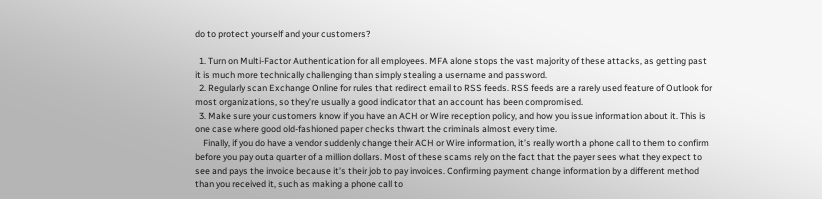do to protect yourself and your customers?

  1. Turn on Multi-Factor Authentication for all employees. MFA alone stops the vast majority of these attacks, as getting past it is much more technically challenging than simply stealing a username and password.
  2. Regularly scan Exchange Online for rules that redirect email to RSS feeds. RSS feeds are a rarely used feature of Outlook for most organizations, so they’re usually a good indicator that an account has been compromised.
  3. Make sure your customers know if you have an ACH or Wire reception policy, and how you issue information about it. This is one case where good old-fashioned paper checks thwart the criminals almost every time.
    Finally, if you do have a vendor suddenly change their ACH or Wire information, it’s really worth a phone call to them to confirm before you pay outa quarter of a million dollars. Most of these scams rely on the fact that the payer sees what they expect to see and pays the invoice because it’s their job to pay invoices. Confirming payment change information by a different method than you received it, such as making a phone call to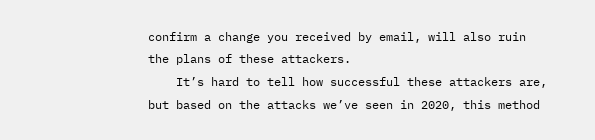confirm a change you received by email, will also ruin the plans of these attackers.
    It’s hard to tell how successful these attackers are, but based on the attacks we’ve seen in 2020, this method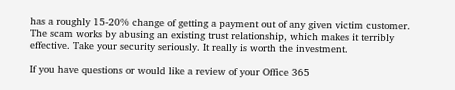has a roughly 15-20% change of getting a payment out of any given victim customer. The scam works by abusing an existing trust relationship, which makes it terribly effective. Take your security seriously. It really is worth the investment.

If you have questions or would like a review of your Office 365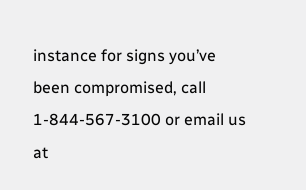instance for signs you’ve been compromised, call 1-844-567-3100 or email us at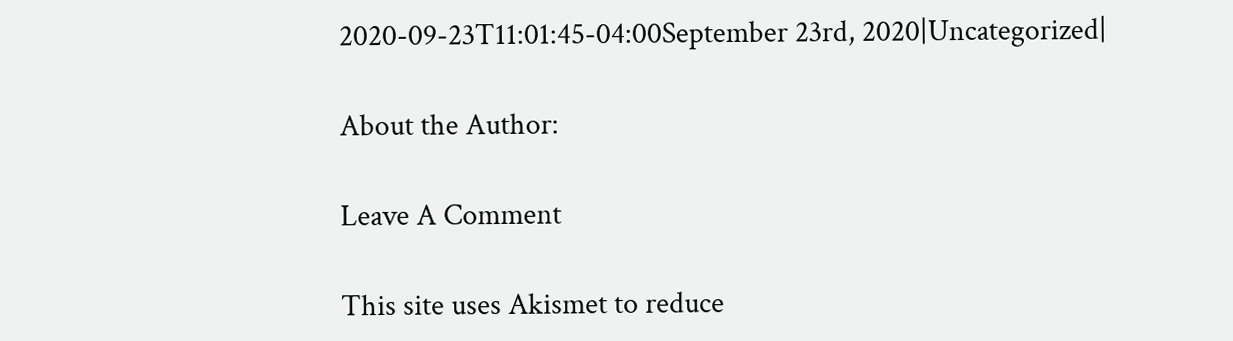2020-09-23T11:01:45-04:00September 23rd, 2020|Uncategorized|

About the Author:

Leave A Comment

This site uses Akismet to reduce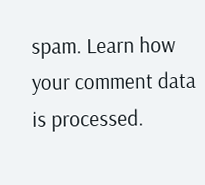spam. Learn how your comment data is processed.